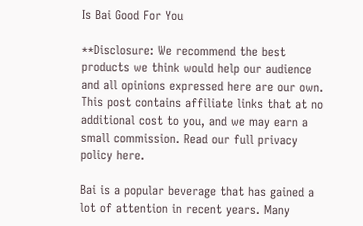Is Bai Good For You

**Disclosure: We recommend the best products we think would help our audience and all opinions expressed here are our own. This post contains affiliate links that at no additional cost to you, and we may earn a small commission. Read our full privacy policy here.

Bai is a popular beverage that has gained a lot of attention in recent years. Many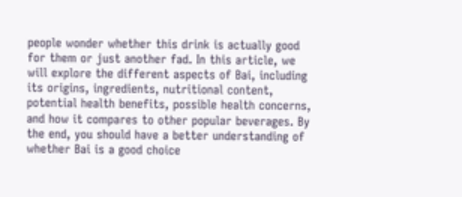people wonder whether this drink is actually good for them or just another fad. In this article, we will explore the different aspects of Bai, including its origins, ingredients, nutritional content, potential health benefits, possible health concerns, and how it compares to other popular beverages. By the end, you should have a better understanding of whether Bai is a good choice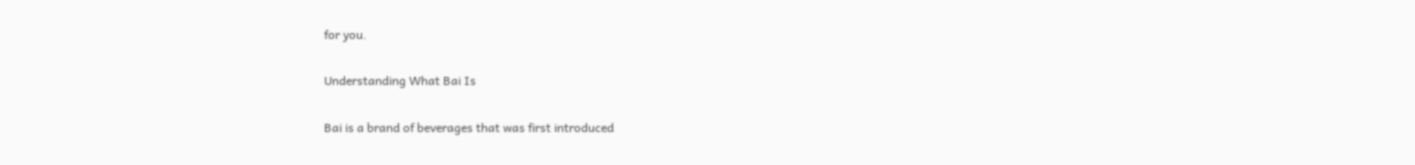for you.

Understanding What Bai Is

Bai is a brand of beverages that was first introduced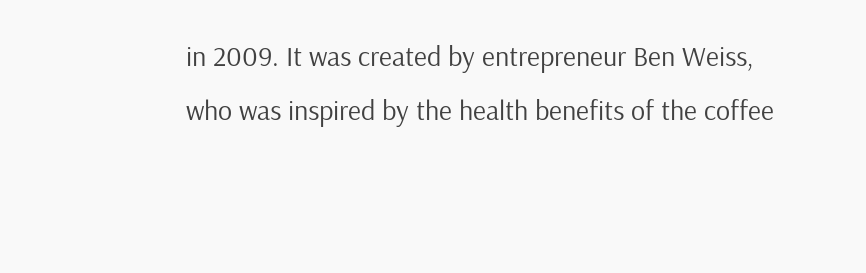in 2009. It was created by entrepreneur Ben Weiss, who was inspired by the health benefits of the coffee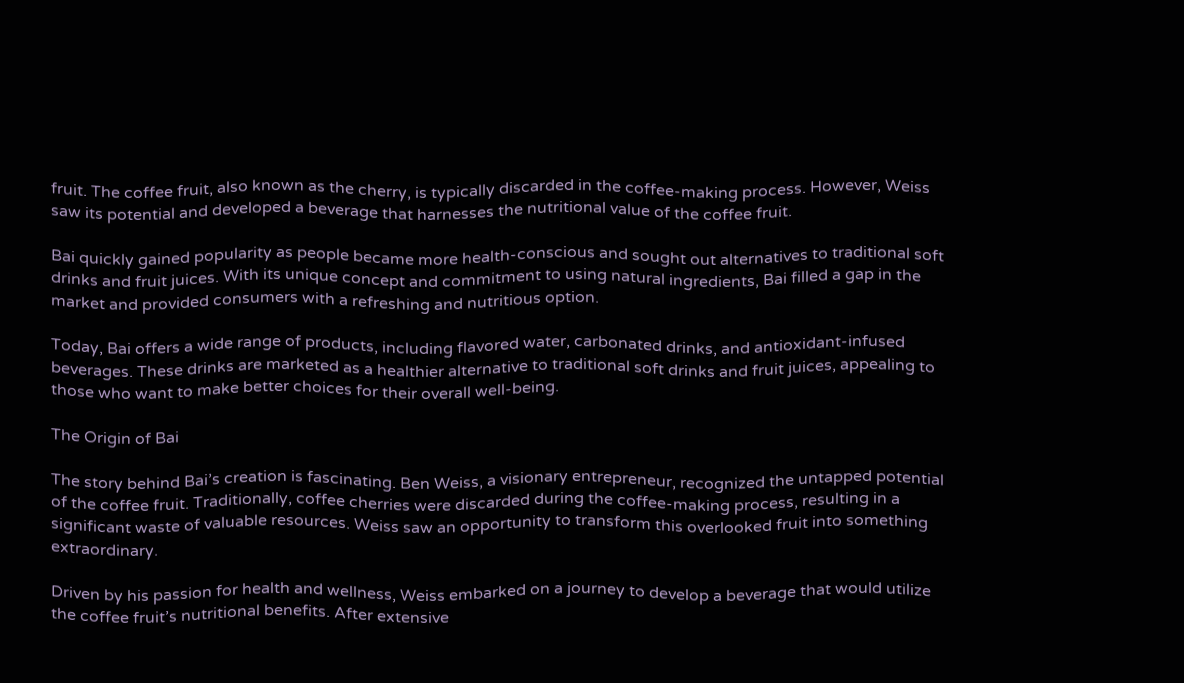fruit. The coffee fruit, also known as the cherry, is typically discarded in the coffee-making process. However, Weiss saw its potential and developed a beverage that harnesses the nutritional value of the coffee fruit.

Bai quickly gained popularity as people became more health-conscious and sought out alternatives to traditional soft drinks and fruit juices. With its unique concept and commitment to using natural ingredients, Bai filled a gap in the market and provided consumers with a refreshing and nutritious option.

Today, Bai offers a wide range of products, including flavored water, carbonated drinks, and antioxidant-infused beverages. These drinks are marketed as a healthier alternative to traditional soft drinks and fruit juices, appealing to those who want to make better choices for their overall well-being.

The Origin of Bai

The story behind Bai’s creation is fascinating. Ben Weiss, a visionary entrepreneur, recognized the untapped potential of the coffee fruit. Traditionally, coffee cherries were discarded during the coffee-making process, resulting in a significant waste of valuable resources. Weiss saw an opportunity to transform this overlooked fruit into something extraordinary.

Driven by his passion for health and wellness, Weiss embarked on a journey to develop a beverage that would utilize the coffee fruit’s nutritional benefits. After extensive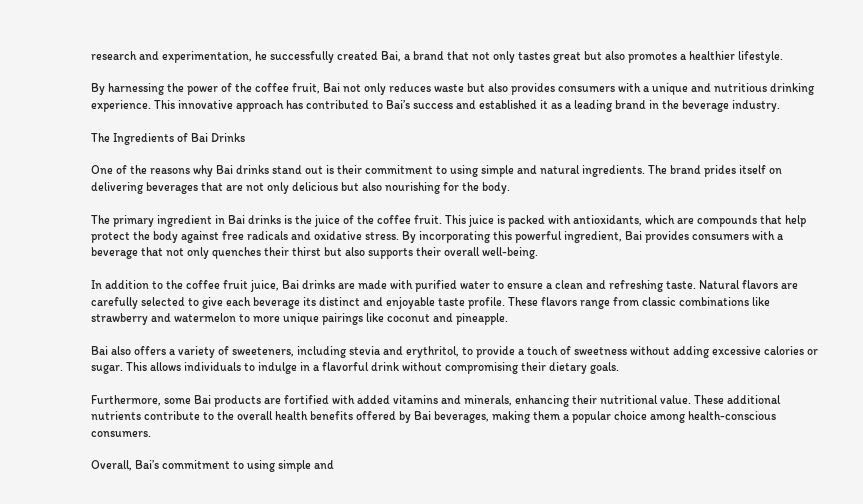research and experimentation, he successfully created Bai, a brand that not only tastes great but also promotes a healthier lifestyle.

By harnessing the power of the coffee fruit, Bai not only reduces waste but also provides consumers with a unique and nutritious drinking experience. This innovative approach has contributed to Bai’s success and established it as a leading brand in the beverage industry.

The Ingredients of Bai Drinks

One of the reasons why Bai drinks stand out is their commitment to using simple and natural ingredients. The brand prides itself on delivering beverages that are not only delicious but also nourishing for the body.

The primary ingredient in Bai drinks is the juice of the coffee fruit. This juice is packed with antioxidants, which are compounds that help protect the body against free radicals and oxidative stress. By incorporating this powerful ingredient, Bai provides consumers with a beverage that not only quenches their thirst but also supports their overall well-being.

In addition to the coffee fruit juice, Bai drinks are made with purified water to ensure a clean and refreshing taste. Natural flavors are carefully selected to give each beverage its distinct and enjoyable taste profile. These flavors range from classic combinations like strawberry and watermelon to more unique pairings like coconut and pineapple.

Bai also offers a variety of sweeteners, including stevia and erythritol, to provide a touch of sweetness without adding excessive calories or sugar. This allows individuals to indulge in a flavorful drink without compromising their dietary goals.

Furthermore, some Bai products are fortified with added vitamins and minerals, enhancing their nutritional value. These additional nutrients contribute to the overall health benefits offered by Bai beverages, making them a popular choice among health-conscious consumers.

Overall, Bai’s commitment to using simple and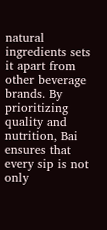natural ingredients sets it apart from other beverage brands. By prioritizing quality and nutrition, Bai ensures that every sip is not only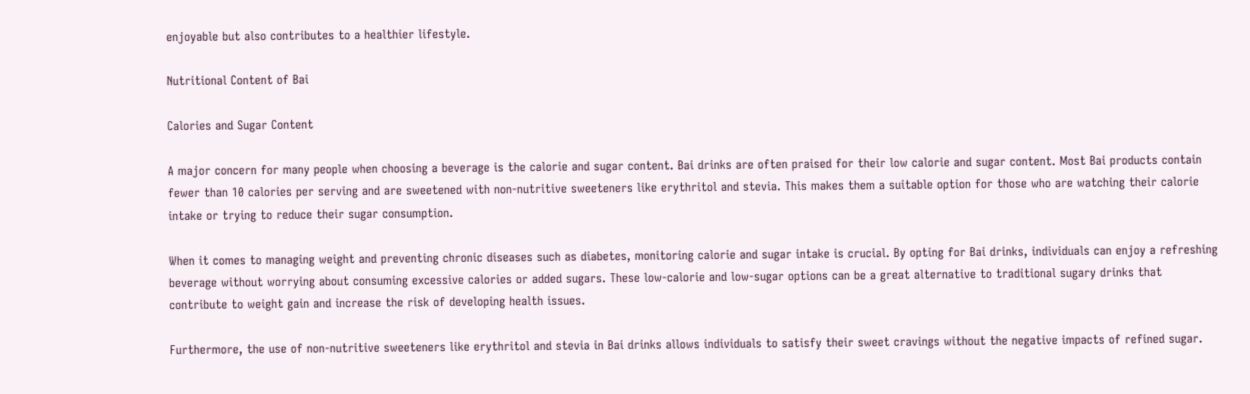enjoyable but also contributes to a healthier lifestyle.

Nutritional Content of Bai

Calories and Sugar Content

A major concern for many people when choosing a beverage is the calorie and sugar content. Bai drinks are often praised for their low calorie and sugar content. Most Bai products contain fewer than 10 calories per serving and are sweetened with non-nutritive sweeteners like erythritol and stevia. This makes them a suitable option for those who are watching their calorie intake or trying to reduce their sugar consumption.

When it comes to managing weight and preventing chronic diseases such as diabetes, monitoring calorie and sugar intake is crucial. By opting for Bai drinks, individuals can enjoy a refreshing beverage without worrying about consuming excessive calories or added sugars. These low-calorie and low-sugar options can be a great alternative to traditional sugary drinks that contribute to weight gain and increase the risk of developing health issues.

Furthermore, the use of non-nutritive sweeteners like erythritol and stevia in Bai drinks allows individuals to satisfy their sweet cravings without the negative impacts of refined sugar.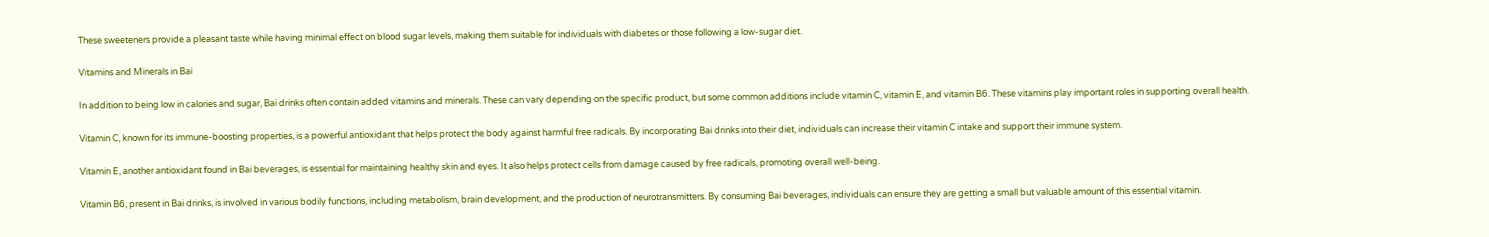These sweeteners provide a pleasant taste while having minimal effect on blood sugar levels, making them suitable for individuals with diabetes or those following a low-sugar diet.

Vitamins and Minerals in Bai

In addition to being low in calories and sugar, Bai drinks often contain added vitamins and minerals. These can vary depending on the specific product, but some common additions include vitamin C, vitamin E, and vitamin B6. These vitamins play important roles in supporting overall health.

Vitamin C, known for its immune-boosting properties, is a powerful antioxidant that helps protect the body against harmful free radicals. By incorporating Bai drinks into their diet, individuals can increase their vitamin C intake and support their immune system.

Vitamin E, another antioxidant found in Bai beverages, is essential for maintaining healthy skin and eyes. It also helps protect cells from damage caused by free radicals, promoting overall well-being.

Vitamin B6, present in Bai drinks, is involved in various bodily functions, including metabolism, brain development, and the production of neurotransmitters. By consuming Bai beverages, individuals can ensure they are getting a small but valuable amount of this essential vitamin.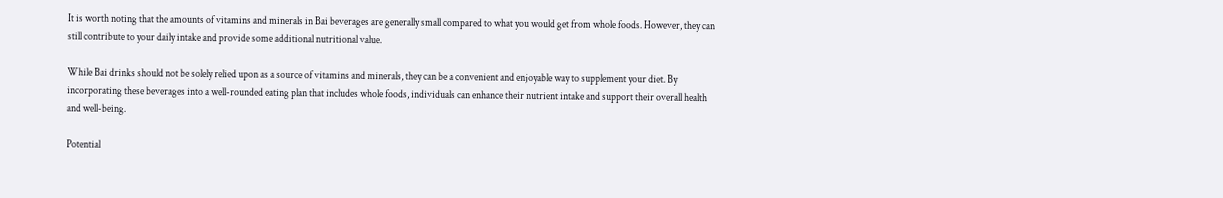It is worth noting that the amounts of vitamins and minerals in Bai beverages are generally small compared to what you would get from whole foods. However, they can still contribute to your daily intake and provide some additional nutritional value.

While Bai drinks should not be solely relied upon as a source of vitamins and minerals, they can be a convenient and enjoyable way to supplement your diet. By incorporating these beverages into a well-rounded eating plan that includes whole foods, individuals can enhance their nutrient intake and support their overall health and well-being.

Potential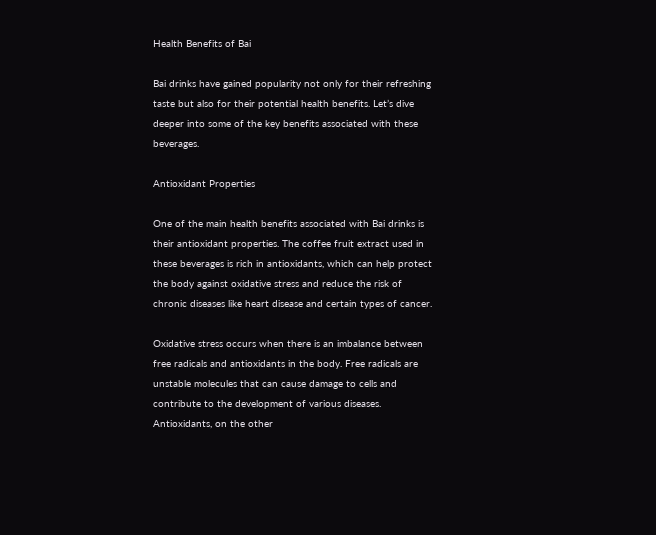Health Benefits of Bai

Bai drinks have gained popularity not only for their refreshing taste but also for their potential health benefits. Let’s dive deeper into some of the key benefits associated with these beverages.

Antioxidant Properties

One of the main health benefits associated with Bai drinks is their antioxidant properties. The coffee fruit extract used in these beverages is rich in antioxidants, which can help protect the body against oxidative stress and reduce the risk of chronic diseases like heart disease and certain types of cancer.

Oxidative stress occurs when there is an imbalance between free radicals and antioxidants in the body. Free radicals are unstable molecules that can cause damage to cells and contribute to the development of various diseases. Antioxidants, on the other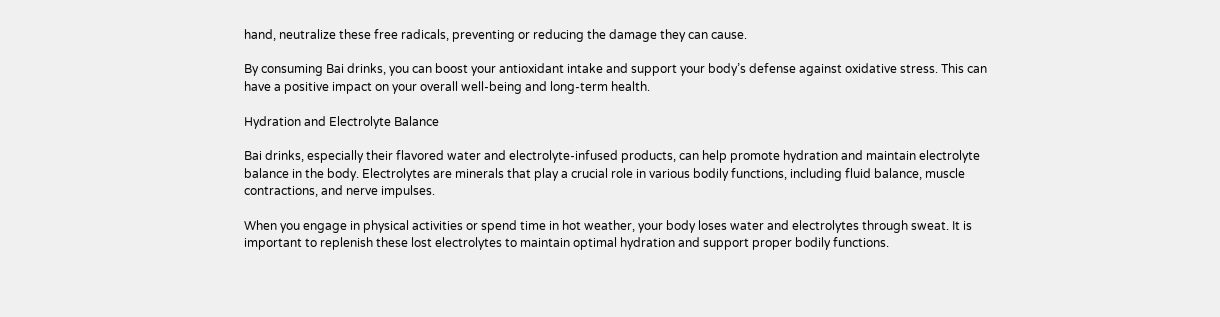hand, neutralize these free radicals, preventing or reducing the damage they can cause.

By consuming Bai drinks, you can boost your antioxidant intake and support your body’s defense against oxidative stress. This can have a positive impact on your overall well-being and long-term health.

Hydration and Electrolyte Balance

Bai drinks, especially their flavored water and electrolyte-infused products, can help promote hydration and maintain electrolyte balance in the body. Electrolytes are minerals that play a crucial role in various bodily functions, including fluid balance, muscle contractions, and nerve impulses.

When you engage in physical activities or spend time in hot weather, your body loses water and electrolytes through sweat. It is important to replenish these lost electrolytes to maintain optimal hydration and support proper bodily functions.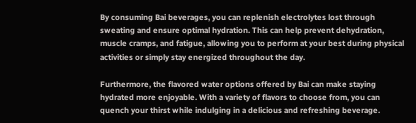By consuming Bai beverages, you can replenish electrolytes lost through sweating and ensure optimal hydration. This can help prevent dehydration, muscle cramps, and fatigue, allowing you to perform at your best during physical activities or simply stay energized throughout the day.

Furthermore, the flavored water options offered by Bai can make staying hydrated more enjoyable. With a variety of flavors to choose from, you can quench your thirst while indulging in a delicious and refreshing beverage.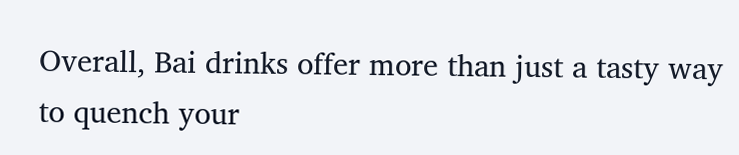Overall, Bai drinks offer more than just a tasty way to quench your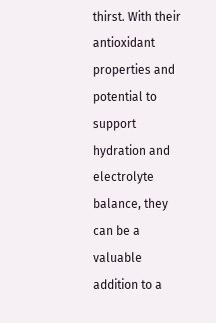thirst. With their antioxidant properties and potential to support hydration and electrolyte balance, they can be a valuable addition to a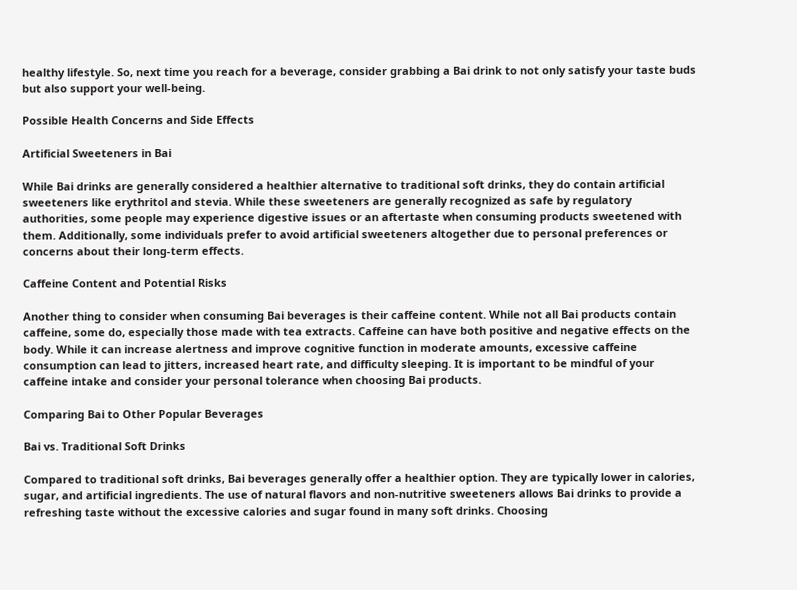healthy lifestyle. So, next time you reach for a beverage, consider grabbing a Bai drink to not only satisfy your taste buds but also support your well-being.

Possible Health Concerns and Side Effects

Artificial Sweeteners in Bai

While Bai drinks are generally considered a healthier alternative to traditional soft drinks, they do contain artificial sweeteners like erythritol and stevia. While these sweeteners are generally recognized as safe by regulatory authorities, some people may experience digestive issues or an aftertaste when consuming products sweetened with them. Additionally, some individuals prefer to avoid artificial sweeteners altogether due to personal preferences or concerns about their long-term effects.

Caffeine Content and Potential Risks

Another thing to consider when consuming Bai beverages is their caffeine content. While not all Bai products contain caffeine, some do, especially those made with tea extracts. Caffeine can have both positive and negative effects on the body. While it can increase alertness and improve cognitive function in moderate amounts, excessive caffeine consumption can lead to jitters, increased heart rate, and difficulty sleeping. It is important to be mindful of your caffeine intake and consider your personal tolerance when choosing Bai products.

Comparing Bai to Other Popular Beverages

Bai vs. Traditional Soft Drinks

Compared to traditional soft drinks, Bai beverages generally offer a healthier option. They are typically lower in calories, sugar, and artificial ingredients. The use of natural flavors and non-nutritive sweeteners allows Bai drinks to provide a refreshing taste without the excessive calories and sugar found in many soft drinks. Choosing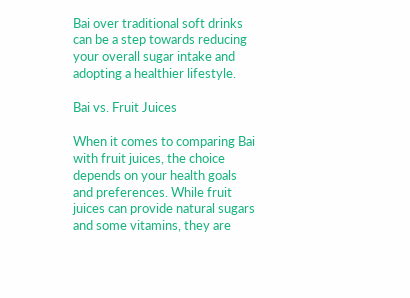Bai over traditional soft drinks can be a step towards reducing your overall sugar intake and adopting a healthier lifestyle.

Bai vs. Fruit Juices

When it comes to comparing Bai with fruit juices, the choice depends on your health goals and preferences. While fruit juices can provide natural sugars and some vitamins, they are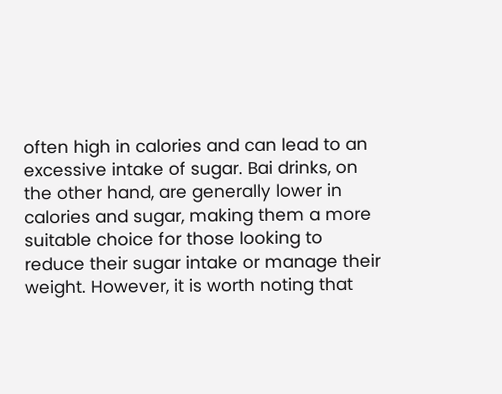often high in calories and can lead to an excessive intake of sugar. Bai drinks, on the other hand, are generally lower in calories and sugar, making them a more suitable choice for those looking to reduce their sugar intake or manage their weight. However, it is worth noting that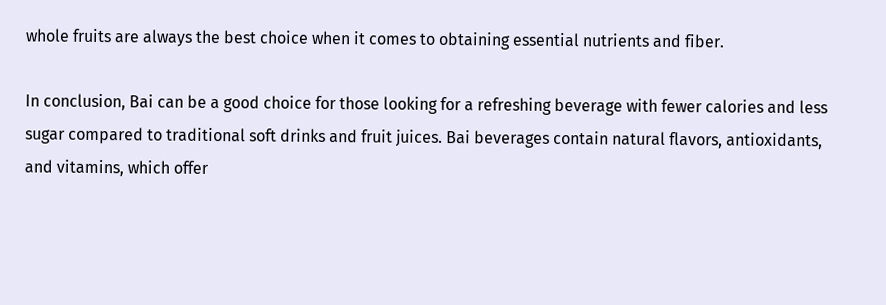whole fruits are always the best choice when it comes to obtaining essential nutrients and fiber.

In conclusion, Bai can be a good choice for those looking for a refreshing beverage with fewer calories and less sugar compared to traditional soft drinks and fruit juices. Bai beverages contain natural flavors, antioxidants, and vitamins, which offer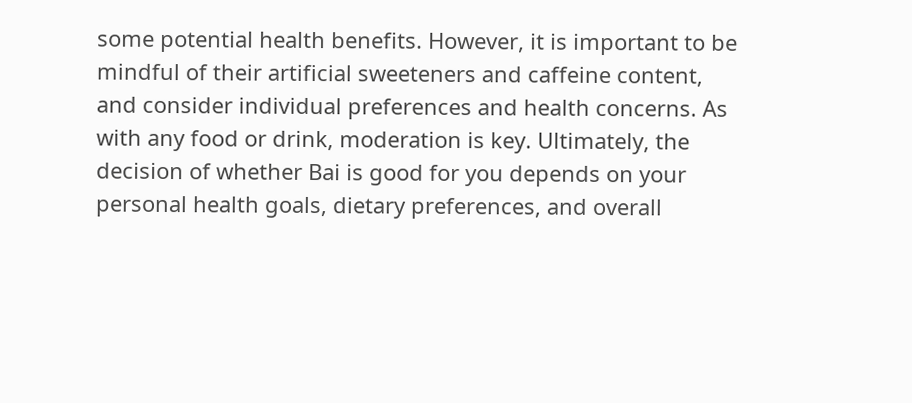some potential health benefits. However, it is important to be mindful of their artificial sweeteners and caffeine content, and consider individual preferences and health concerns. As with any food or drink, moderation is key. Ultimately, the decision of whether Bai is good for you depends on your personal health goals, dietary preferences, and overall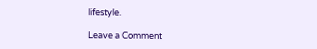lifestyle.

Leave a Comment